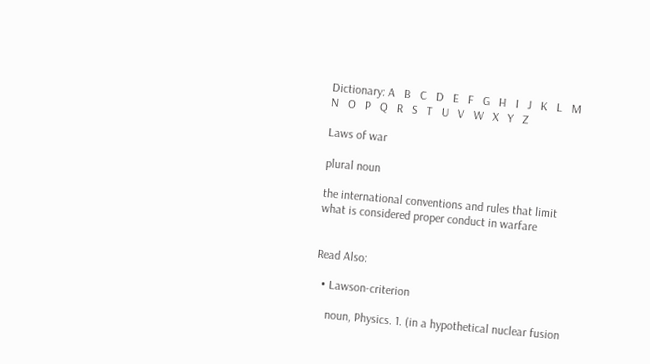Dictionary: A   B   C   D   E   F   G   H   I   J   K   L   M   N   O   P   Q   R   S   T   U   V   W   X   Y   Z

Laws of war

plural noun

the international conventions and rules that limit what is considered proper conduct in warfare


Read Also:

  • Lawson-criterion

    noun, Physics. 1. (in a hypothetical nuclear fusion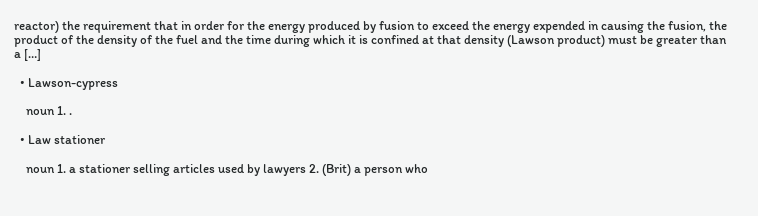reactor) the requirement that in order for the energy produced by fusion to exceed the energy expended in causing the fusion, the product of the density of the fuel and the time during which it is confined at that density (Lawson product) must be greater than a […]

  • Lawson-cypress

    noun 1. .

  • Law stationer

    noun 1. a stationer selling articles used by lawyers 2. (Brit) a person who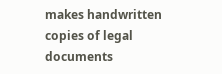makes handwritten copies of legal documents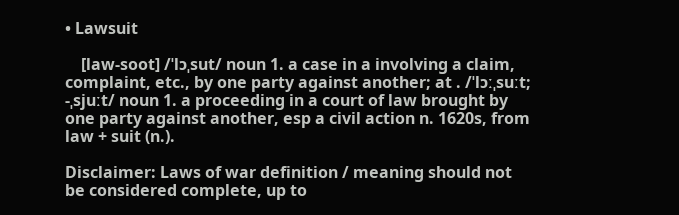• Lawsuit

    [law-soot] /ˈlɔˌsut/ noun 1. a case in a involving a claim, complaint, etc., by one party against another; at . /ˈlɔːˌsuːt; -ˌsjuːt/ noun 1. a proceeding in a court of law brought by one party against another, esp a civil action n. 1620s, from law + suit (n.).

Disclaimer: Laws of war definition / meaning should not be considered complete, up to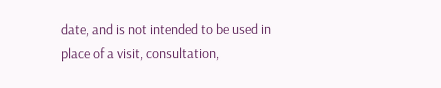date, and is not intended to be used in place of a visit, consultation,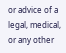or advice of a legal, medical, or any other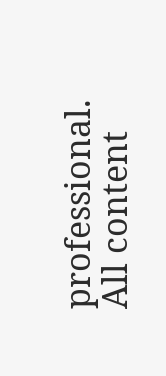professional. All content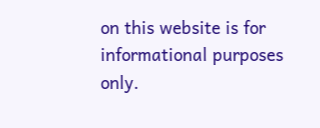on this website is for informational purposes only.